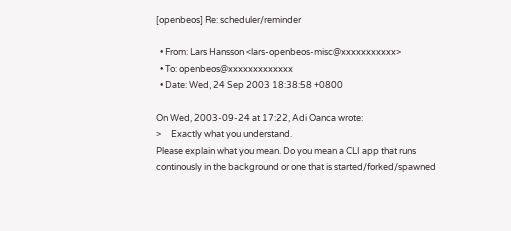[openbeos] Re: scheduler/reminder

  • From: Lars Hansson <lars-openbeos-misc@xxxxxxxxxxx>
  • To: openbeos@xxxxxxxxxxxxx
  • Date: Wed, 24 Sep 2003 18:38:58 +0800

On Wed, 2003-09-24 at 17:22, Adi Oanca wrote:
>     Exactly what you understand.
Please explain what you mean. Do you mean a CLI app that runs
continously in the background or one that is started/forked/spawned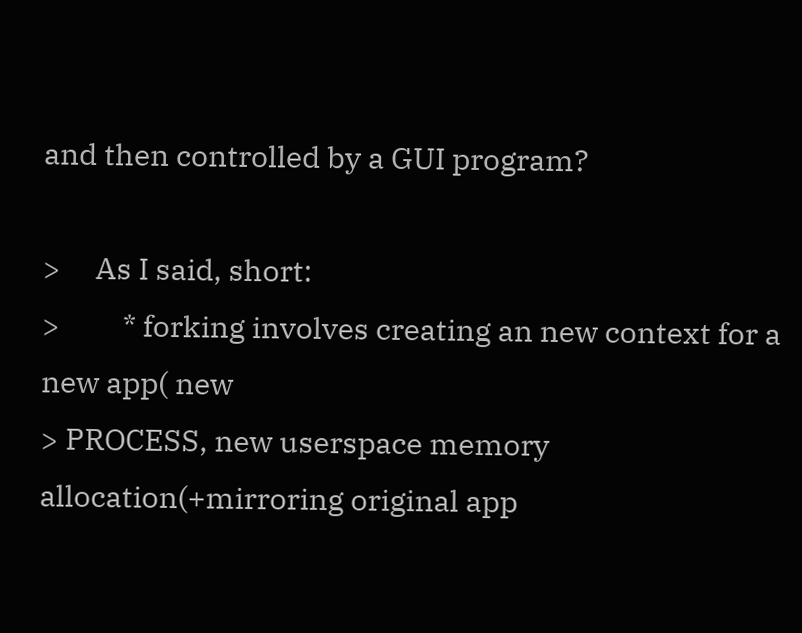and then controlled by a GUI program?

>     As I said, short:
>         * forking involves creating an new context for a new app( new
> PROCESS, new userspace memory allocation(+mirroring original app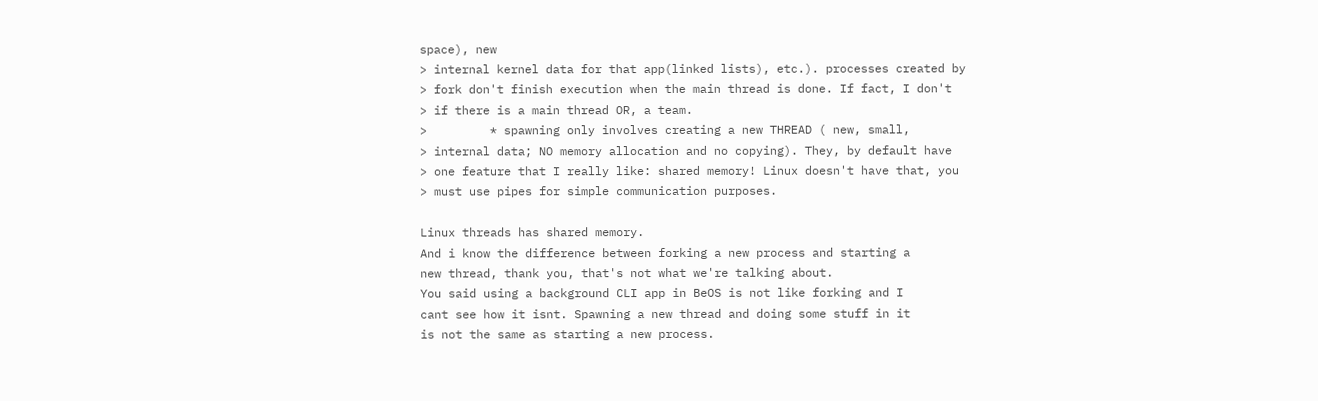space), new
> internal kernel data for that app(linked lists), etc.). processes created by
> fork don't finish execution when the main thread is done. If fact, I don't
> if there is a main thread OR, a team.
>         * spawning only involves creating a new THREAD ( new, small,
> internal data; NO memory allocation and no copying). They, by default have
> one feature that I really like: shared memory! Linux doesn't have that, you
> must use pipes for simple communication purposes.

Linux threads has shared memory.
And i know the difference between forking a new process and starting a
new thread, thank you, that's not what we're talking about.
You said using a background CLI app in BeOS is not like forking and I
cant see how it isnt. Spawning a new thread and doing some stuff in it
is not the same as starting a new process.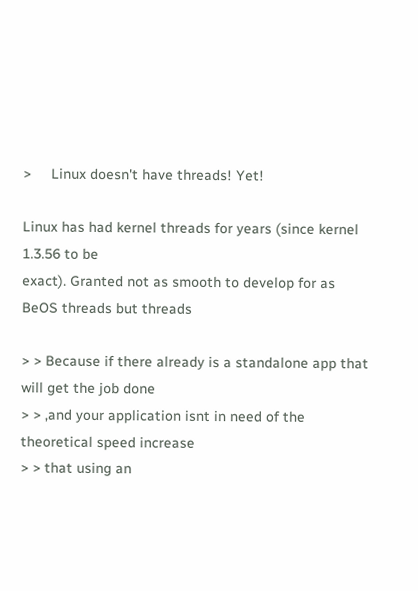>     Linux doesn't have threads! Yet!

Linux has had kernel threads for years (since kernel 1.3.56 to be
exact). Granted not as smooth to develop for as BeOS threads but threads

> > Because if there already is a standalone app that will get the job done
> > ,and your application isnt in need of the theoretical speed increase
> > that using an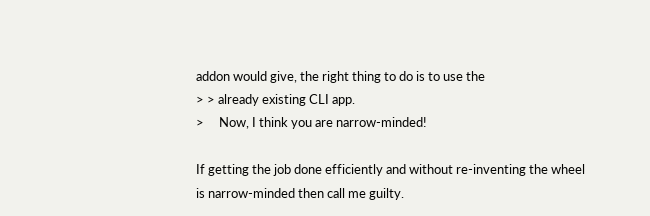addon would give, the right thing to do is to use the
> > already existing CLI app.
>     Now, I think you are narrow-minded!

If getting the job done efficiently and without re-inventing the wheel
is narrow-minded then call me guilty.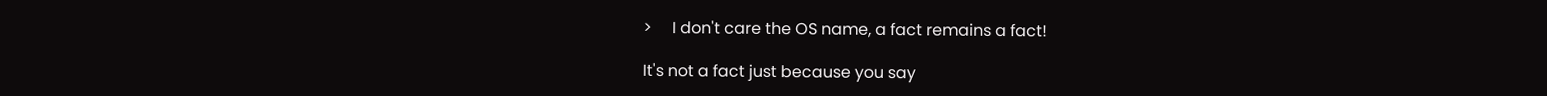>     I don't care the OS name, a fact remains a fact!

It's not a fact just because you say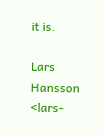it is.

Lars Hansson <lars-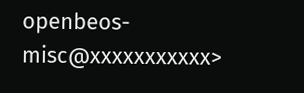openbeos-misc@xxxxxxxxxxx>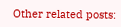Other related posts: